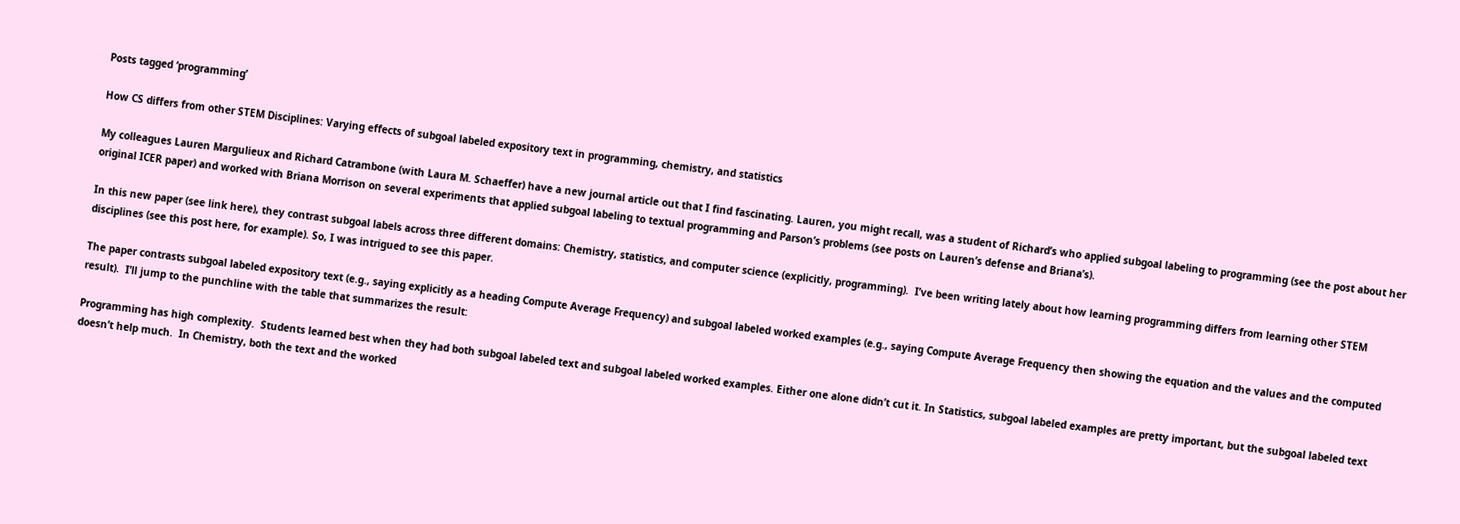Posts tagged ‘programming’

How CS differs from other STEM Disciplines: Varying effects of subgoal labeled expository text in programming, chemistry, and statistics

My colleagues Lauren Margulieux and Richard Catrambone (with Laura M. Schaeffer) have a new journal article out that I find fascinating. Lauren, you might recall, was a student of Richard’s who applied subgoal labeling to programming (see the post about her original ICER paper) and worked with Briana Morrison on several experiments that applied subgoal labeling to textual programming and Parson’s problems (see posts on Lauren’s defense and Briana’s).

In this new paper (see link here), they contrast subgoal labels across three different domains: Chemistry, statistics, and computer science (explicitly, programming).  I’ve been writing lately about how learning programming differs from learning other STEM disciplines (see this post here, for example). So, I was intrigued to see this paper.

The paper contrasts subgoal labeled expository text (e.g., saying explicitly as a heading Compute Average Frequency) and subgoal labeled worked examples (e.g., saying Compute Average Frequency then showing the equation and the values and the computed result).  I’ll jump to the punchline with the table that summarizes the result:

Programming has high complexity.  Students learned best when they had both subgoal labeled text and subgoal labeled worked examples. Either one alone didn’t cut it. In Statistics, subgoal labeled examples are pretty important, but the subgoal labeled text doesn’t help much.  In Chemistry, both the text and the worked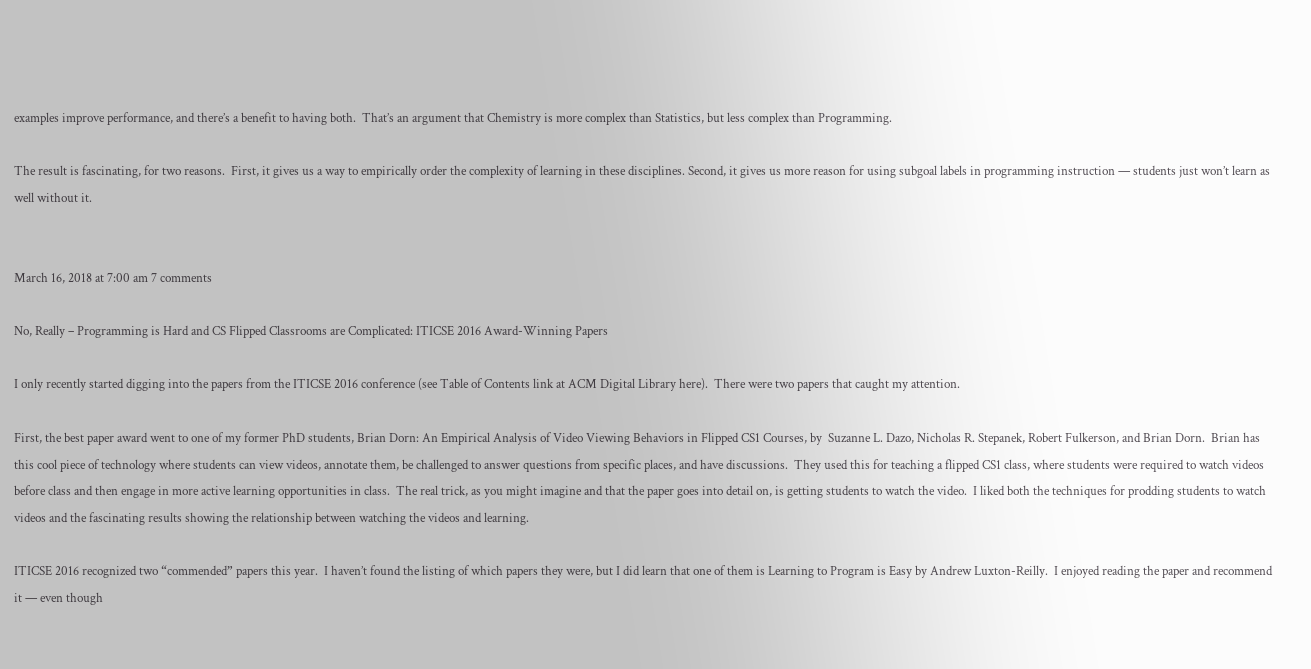examples improve performance, and there’s a benefit to having both.  That’s an argument that Chemistry is more complex than Statistics, but less complex than Programming.

The result is fascinating, for two reasons.  First, it gives us a way to empirically order the complexity of learning in these disciplines. Second, it gives us more reason for using subgoal labels in programming instruction — students just won’t learn as well without it.


March 16, 2018 at 7:00 am 7 comments

No, Really – Programming is Hard and CS Flipped Classrooms are Complicated: ITICSE 2016 Award-Winning Papers

I only recently started digging into the papers from the ITICSE 2016 conference (see Table of Contents link at ACM Digital Library here).  There were two papers that caught my attention.

First, the best paper award went to one of my former PhD students, Brian Dorn: An Empirical Analysis of Video Viewing Behaviors in Flipped CS1 Courses, by  Suzanne L. Dazo, Nicholas R. Stepanek, Robert Fulkerson, and Brian Dorn.  Brian has this cool piece of technology where students can view videos, annotate them, be challenged to answer questions from specific places, and have discussions.  They used this for teaching a flipped CS1 class, where students were required to watch videos before class and then engage in more active learning opportunities in class.  The real trick, as you might imagine and that the paper goes into detail on, is getting students to watch the video.  I liked both the techniques for prodding students to watch videos and the fascinating results showing the relationship between watching the videos and learning.

ITICSE 2016 recognized two “commended” papers this year.  I haven’t found the listing of which papers they were, but I did learn that one of them is Learning to Program is Easy by Andrew Luxton-Reilly.  I enjoyed reading the paper and recommend it — even though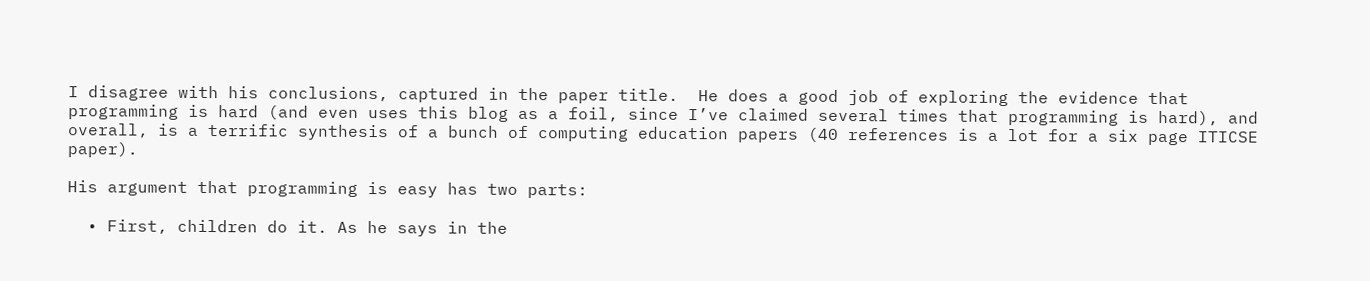I disagree with his conclusions, captured in the paper title.  He does a good job of exploring the evidence that programming is hard (and even uses this blog as a foil, since I’ve claimed several times that programming is hard), and overall, is a terrific synthesis of a bunch of computing education papers (40 references is a lot for a six page ITICSE paper).

His argument that programming is easy has two parts:

  • First, children do it. As he says in the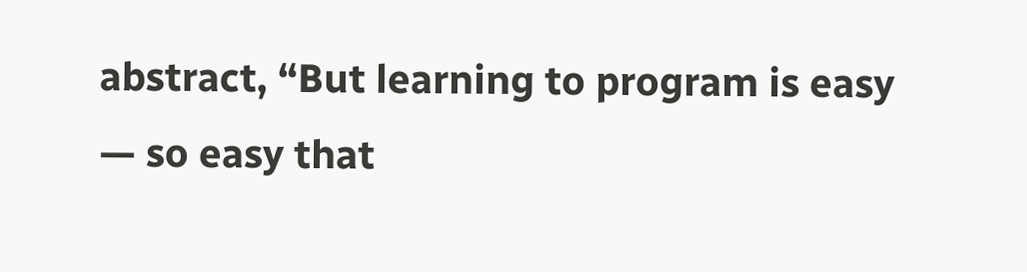abstract, “But learning to program is easy — so easy that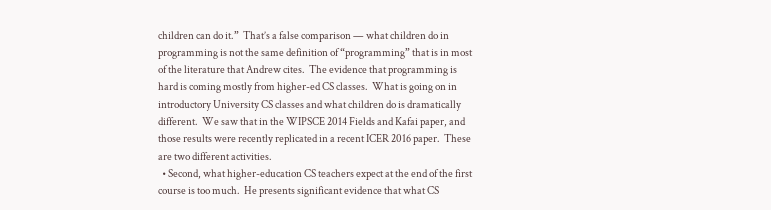children can do it.”  That’s a false comparison — what children do in programming is not the same definition of “programming” that is in most of the literature that Andrew cites.  The evidence that programming is hard is coming mostly from higher-ed CS classes.  What is going on in introductory University CS classes and what children do is dramatically different.  We saw that in the WIPSCE 2014 Fields and Kafai paper, and those results were recently replicated in a recent ICER 2016 paper.  These are two different activities.
  • Second, what higher-education CS teachers expect at the end of the first course is too much.  He presents significant evidence that what CS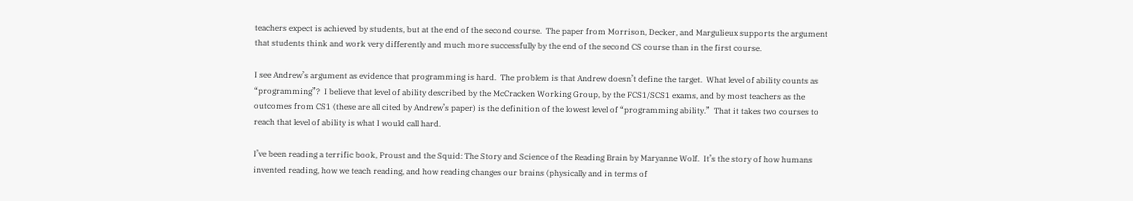teachers expect is achieved by students, but at the end of the second course.  The paper from Morrison, Decker, and Margulieux supports the argument that students think and work very differently and much more successfully by the end of the second CS course than in the first course.

I see Andrew’s argument as evidence that programming is hard.  The problem is that Andrew doesn’t define the target.  What level of ability counts as “programming”?  I believe that level of ability described by the McCracken Working Group, by the FCS1/SCS1 exams, and by most teachers as the outcomes from CS1 (these are all cited by Andrew’s paper) is the definition of the lowest level of “programming ability.”  That it takes two courses to reach that level of ability is what I would call hard.

I’ve been reading a terrific book, Proust and the Squid: The Story and Science of the Reading Brain by Maryanne Wolf.  It’s the story of how humans invented reading, how we teach reading, and how reading changes our brains (physically and in terms of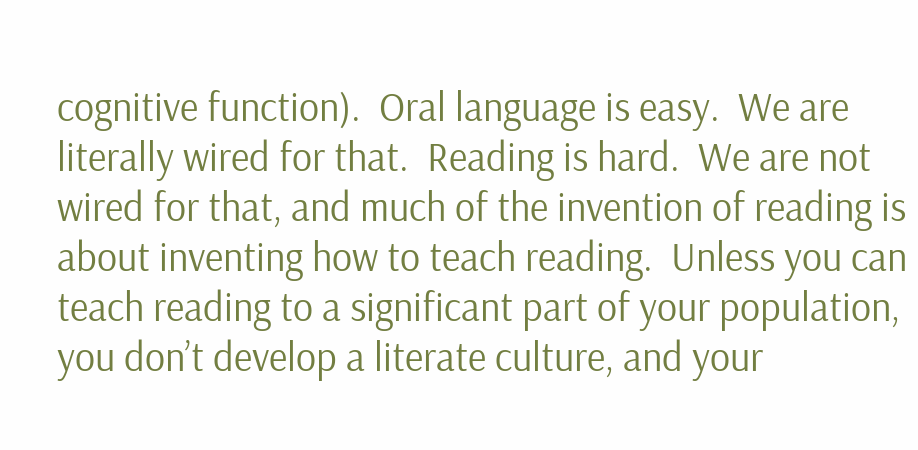cognitive function).  Oral language is easy.  We are literally wired for that.  Reading is hard.  We are not wired for that, and much of the invention of reading is about inventing how to teach reading.  Unless you can teach reading to a significant part of your population, you don’t develop a literate culture, and your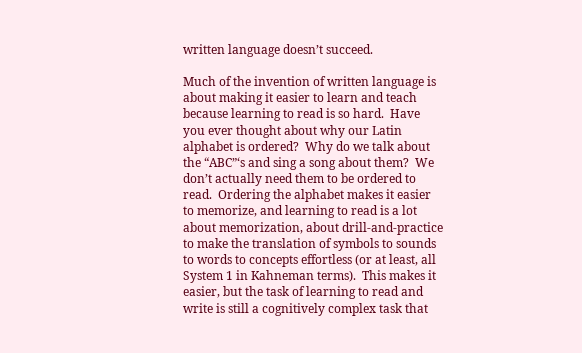written language doesn’t succeed.

Much of the invention of written language is about making it easier to learn and teach because learning to read is so hard.  Have you ever thought about why our Latin alphabet is ordered?  Why do we talk about the “ABC”‘s and sing a song about them?  We don’t actually need them to be ordered to read.  Ordering the alphabet makes it easier to memorize, and learning to read is a lot about memorization, about drill-and-practice to make the translation of symbols to sounds to words to concepts effortless (or at least, all System 1 in Kahneman terms).  This makes it easier, but the task of learning to read and write is still a cognitively complex task that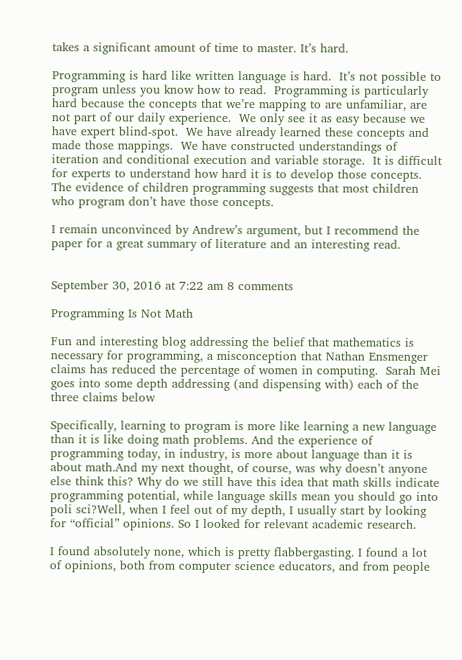takes a significant amount of time to master. It’s hard.

Programming is hard like written language is hard.  It’s not possible to program unless you know how to read.  Programming is particularly hard because the concepts that we’re mapping to are unfamiliar, are not part of our daily experience.  We only see it as easy because we have expert blind-spot.  We have already learned these concepts and made those mappings.  We have constructed understandings of iteration and conditional execution and variable storage.  It is difficult for experts to understand how hard it is to develop those concepts.  The evidence of children programming suggests that most children who program don’t have those concepts.

I remain unconvinced by Andrew’s argument, but I recommend the paper for a great summary of literature and an interesting read.


September 30, 2016 at 7:22 am 8 comments

Programming Is Not Math

Fun and interesting blog addressing the belief that mathematics is necessary for programming, a misconception that Nathan Ensmenger claims has reduced the percentage of women in computing.  Sarah Mei goes into some depth addressing (and dispensing with) each of the three claims below

Specifically, learning to program is more like learning a new language than it is like doing math problems. And the experience of programming today, in industry, is more about language than it is about math.And my next thought, of course, was why doesn’t anyone else think this? Why do we still have this idea that math skills indicate programming potential, while language skills mean you should go into poli sci?Well, when I feel out of my depth, I usually start by looking for “official” opinions. So I looked for relevant academic research.

I found absolutely none, which is pretty flabbergasting. I found a lot of opinions, both from computer science educators, and from people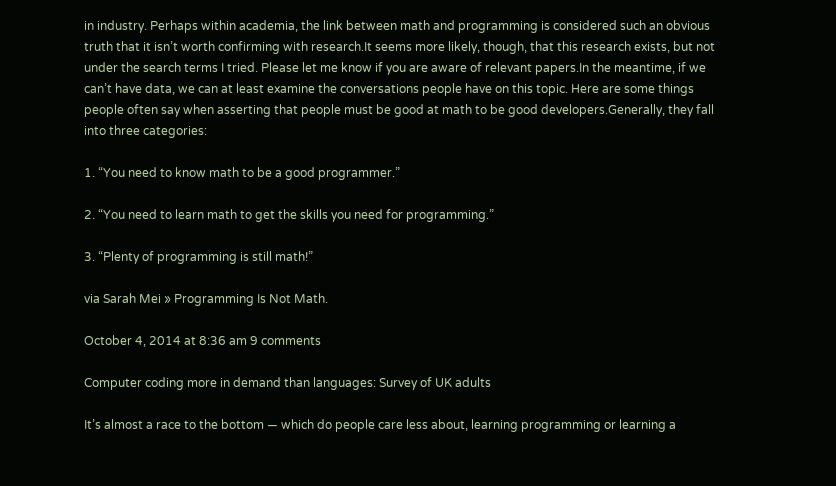in industry. Perhaps within academia, the link between math and programming is considered such an obvious truth that it isn’t worth confirming with research.It seems more likely, though, that this research exists, but not under the search terms I tried. Please let me know if you are aware of relevant papers.In the meantime, if we can’t have data, we can at least examine the conversations people have on this topic. Here are some things people often say when asserting that people must be good at math to be good developers.Generally, they fall into three categories:

1. “You need to know math to be a good programmer.”

2. “You need to learn math to get the skills you need for programming.”

3. “Plenty of programming is still math!”

via Sarah Mei » Programming Is Not Math.

October 4, 2014 at 8:36 am 9 comments

Computer coding more in demand than languages: Survey of UK adults

It’s almost a race to the bottom — which do people care less about, learning programming or learning a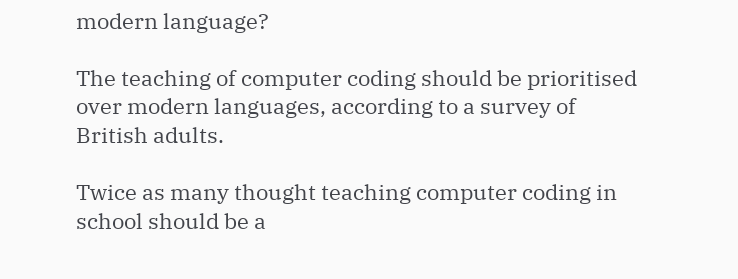modern language?

The teaching of computer coding should be prioritised over modern languages, according to a survey of British adults.

Twice as many thought teaching computer coding in school should be a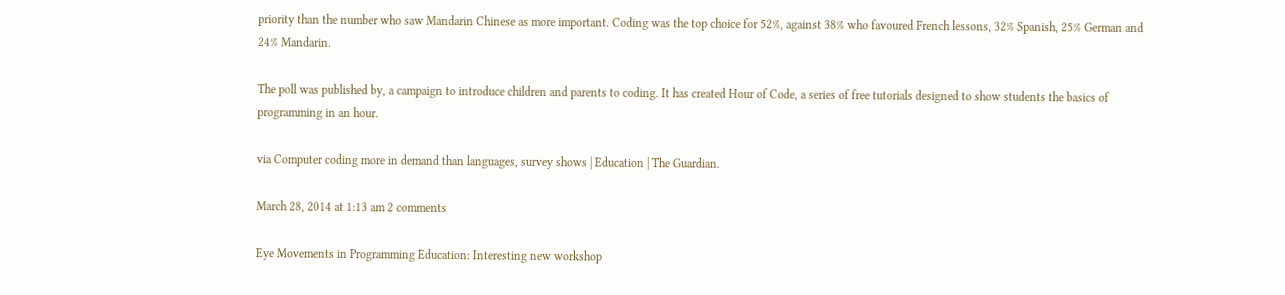priority than the number who saw Mandarin Chinese as more important. Coding was the top choice for 52%, against 38% who favoured French lessons, 32% Spanish, 25% German and 24% Mandarin.

The poll was published by, a campaign to introduce children and parents to coding. It has created Hour of Code, a series of free tutorials designed to show students the basics of programming in an hour.

via Computer coding more in demand than languages, survey shows | Education | The Guardian.

March 28, 2014 at 1:13 am 2 comments

Eye Movements in Programming Education: Interesting new workshop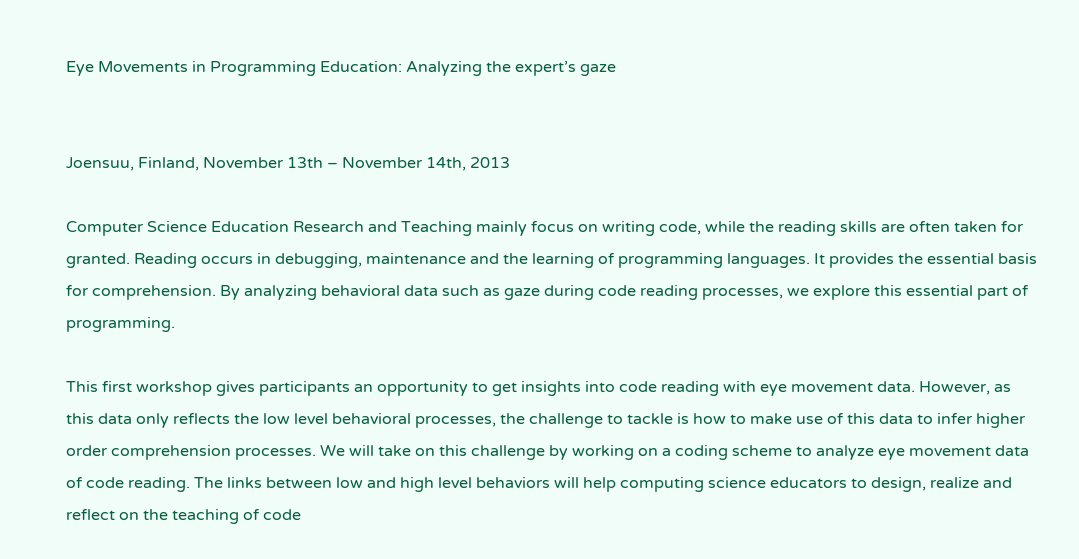Eye Movements in Programming Education: Analyzing the expert’s gaze


Joensuu, Finland, November 13th – November 14th, 2013

Computer Science Education Research and Teaching mainly focus on writing code, while the reading skills are often taken for granted. Reading occurs in debugging, maintenance and the learning of programming languages. It provides the essential basis for comprehension. By analyzing behavioral data such as gaze during code reading processes, we explore this essential part of programming.

This first workshop gives participants an opportunity to get insights into code reading with eye movement data. However, as this data only reflects the low level behavioral processes, the challenge to tackle is how to make use of this data to infer higher order comprehension processes. We will take on this challenge by working on a coding scheme to analyze eye movement data of code reading. The links between low and high level behaviors will help computing science educators to design, realize and reflect on the teaching of code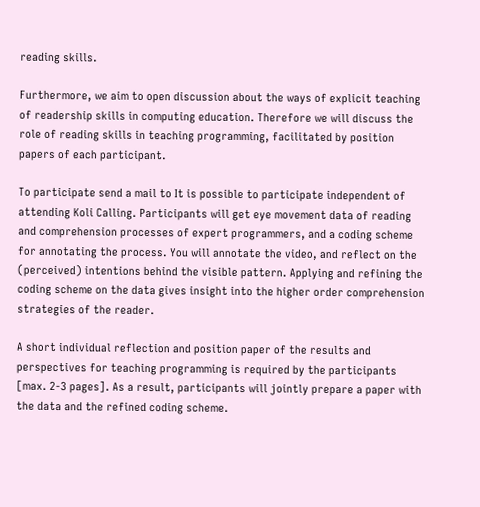reading skills.

Furthermore, we aim to open discussion about the ways of explicit teaching of readership skills in computing education. Therefore we will discuss the role of reading skills in teaching programming, facilitated by position papers of each participant.

To participate send a mail to It is possible to participate independent of attending Koli Calling. Participants will get eye movement data of reading and comprehension processes of expert programmers, and a coding scheme for annotating the process. You will annotate the video, and reflect on the (perceived) intentions behind the visible pattern. Applying and refining the coding scheme on the data gives insight into the higher order comprehension strategies of the reader.

A short individual reflection and position paper of the results and perspectives for teaching programming is required by the participants [max. 2-3 pages]. As a result, participants will jointly prepare a paper with the data and the refined coding scheme.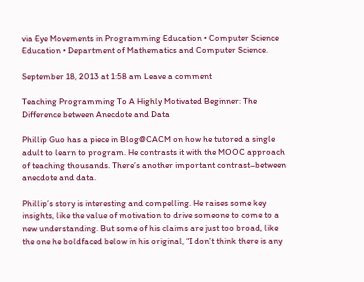via Eye Movements in Programming Education • Computer Science Education • Department of Mathematics and Computer Science.

September 18, 2013 at 1:58 am Leave a comment

Teaching Programming To A Highly Motivated Beginner: The Difference between Anecdote and Data

Phillip Guo has a piece in Blog@CACM on how he tutored a single adult to learn to program. He contrasts it with the MOOC approach of teaching thousands. There’s another important contrast–between anecdote and data.

Phillip’s story is interesting and compelling. He raises some key insights, like the value of motivation to drive someone to come to a new understanding. But some of his claims are just too broad, like the one he boldfaced below in his original, “I don’t think there is any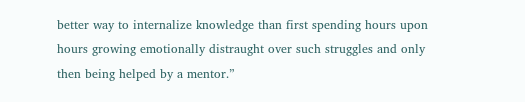better way to internalize knowledge than first spending hours upon hours growing emotionally distraught over such struggles and only then being helped by a mentor.”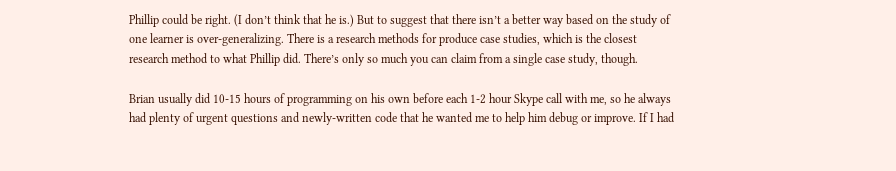Phillip could be right. (I don’t think that he is.) But to suggest that there isn’t a better way based on the study of one learner is over-generalizing. There is a research methods for produce case studies, which is the closest research method to what Phillip did. There’s only so much you can claim from a single case study, though.

Brian usually did 10-15 hours of programming on his own before each 1-2 hour Skype call with me, so he always had plenty of urgent questions and newly-written code that he wanted me to help him debug or improve. If I had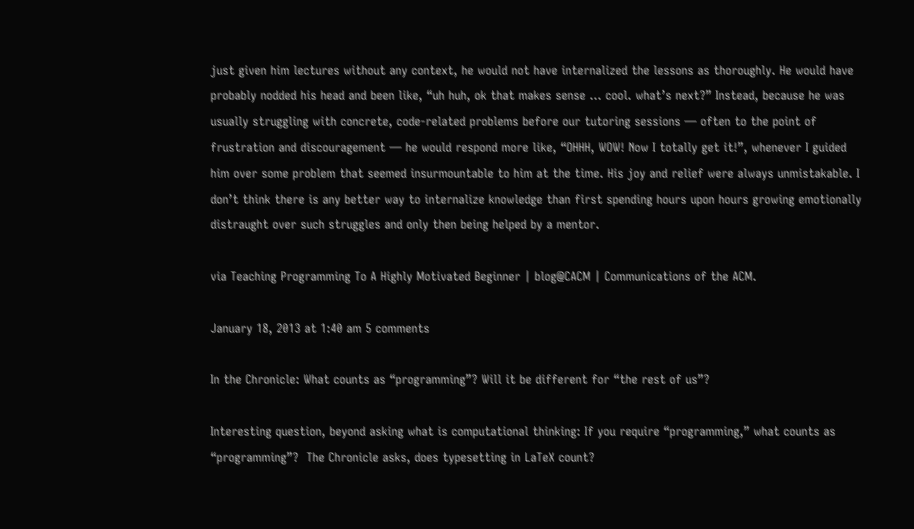just given him lectures without any context, he would not have internalized the lessons as thoroughly. He would have probably nodded his head and been like, “uh huh, ok that makes sense … cool. what’s next?” Instead, because he was usually struggling with concrete, code-related problems before our tutoring sessions — often to the point of frustration and discouragement — he would respond more like, “OHHH, WOW! Now I totally get it!”, whenever I guided him over some problem that seemed insurmountable to him at the time. His joy and relief were always unmistakable. I don’t think there is any better way to internalize knowledge than first spending hours upon hours growing emotionally distraught over such struggles and only then being helped by a mentor.

via Teaching Programming To A Highly Motivated Beginner | blog@CACM | Communications of the ACM.

January 18, 2013 at 1:40 am 5 comments

In the Chronicle: What counts as “programming”? Will it be different for “the rest of us”?

Interesting question, beyond asking what is computational thinking: If you require “programming,” what counts as “programming”?  The Chronicle asks, does typesetting in LaTeX count?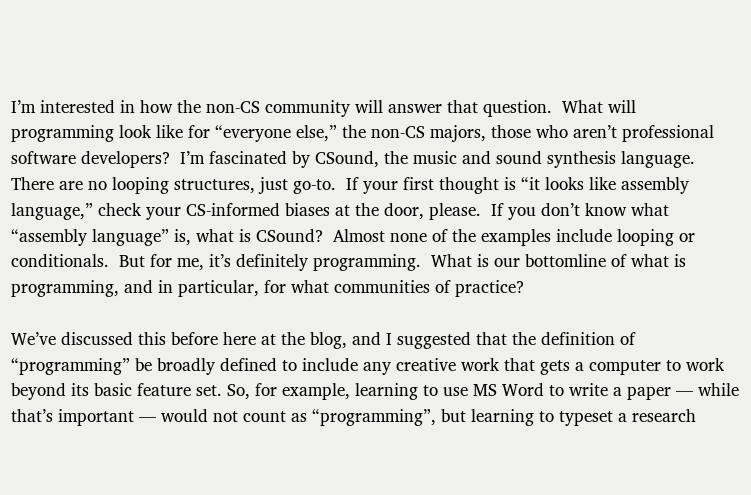I’m interested in how the non-CS community will answer that question.  What will programming look like for “everyone else,” the non-CS majors, those who aren’t professional software developers?  I’m fascinated by CSound, the music and sound synthesis language.  There are no looping structures, just go-to.  If your first thought is “it looks like assembly language,” check your CS-informed biases at the door, please.  If you don’t know what “assembly language” is, what is CSound?  Almost none of the examples include looping or conditionals.  But for me, it’s definitely programming.  What is our bottomline of what is programming, and in particular, for what communities of practice?

We’ve discussed this before here at the blog, and I suggested that the definition of “programming” be broadly defined to include any creative work that gets a computer to work beyond its basic feature set. So, for example, learning to use MS Word to write a paper — while that’s important — would not count as “programming”, but learning to typeset a research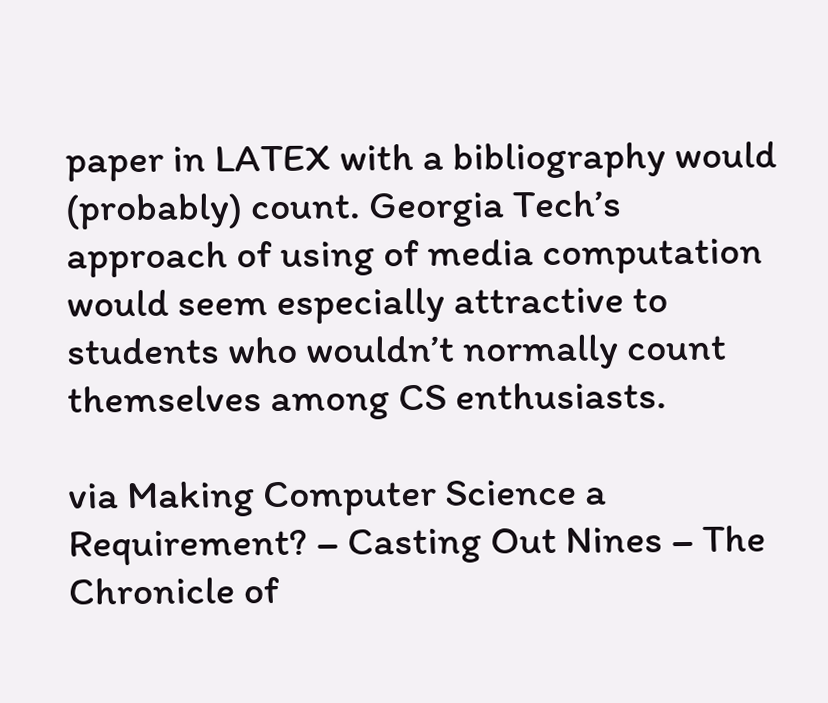paper in LATEX with a bibliography would (probably) count. Georgia Tech’s approach of using of media computation would seem especially attractive to students who wouldn’t normally count themselves among CS enthusiasts.

via Making Computer Science a Requirement? – Casting Out Nines – The Chronicle of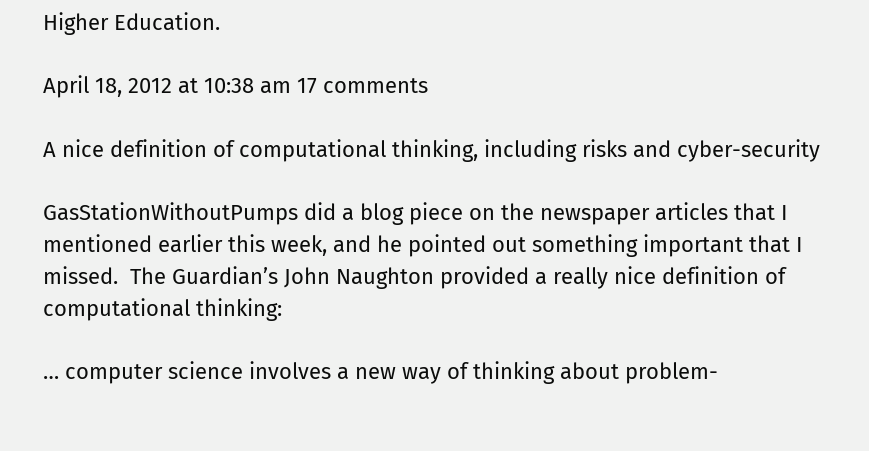Higher Education.

April 18, 2012 at 10:38 am 17 comments

A nice definition of computational thinking, including risks and cyber-security

GasStationWithoutPumps did a blog piece on the newspaper articles that I mentioned earlier this week, and he pointed out something important that I missed.  The Guardian’s John Naughton provided a really nice definition of computational thinking:

… computer science involves a new way of thinking about problem-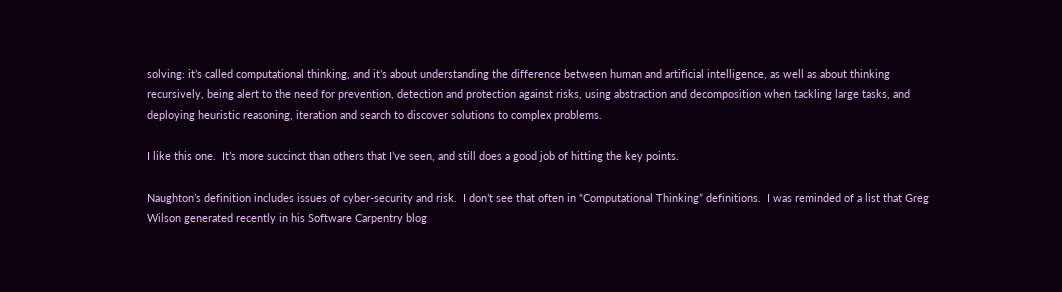solving: it’s called computational thinking, and it’s about understanding the difference between human and artificial intelligence, as well as about thinking recursively, being alert to the need for prevention, detection and protection against risks, using abstraction and decomposition when tackling large tasks, and deploying heuristic reasoning, iteration and search to discover solutions to complex problems.

I like this one.  It’s more succinct than others that I’ve seen, and still does a good job of hitting the key points.

Naughton’s definition includes issues of cyber-security and risk.  I don’t see that often in “Computational Thinking” definitions.  I was reminded of a list that Greg Wilson generated recently in his Software Carpentry blog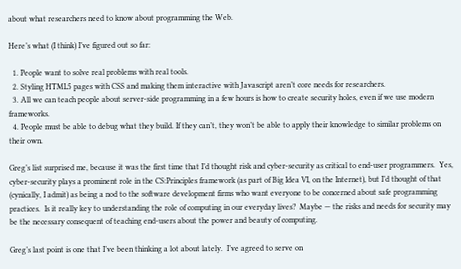about what researchers need to know about programming the Web.

Here’s what (I think) I’ve figured out so far:

  1. People want to solve real problems with real tools.
  2. Styling HTML5 pages with CSS and making them interactive with Javascript aren’t core needs for researchers.
  3. All we can teach people about server-side programming in a few hours is how to create security holes, even if we use modern frameworks.
  4. People must be able to debug what they build. If they can’t, they won’t be able to apply their knowledge to similar problems on their own.

Greg’s list surprised me, because it was the first time that I’d thought risk and cyber-security as critical to end-user programmers.  Yes, cyber-security plays a prominent role in the CS:Principles framework (as part of Big Idea VI, on the Internet), but I’d thought of that (cynically, I admit) as being a nod to the software development firms who want everyone to be concerned about safe programming practices.  Is it really key to understanding the role of computing in our everyday lives?  Maybe — the risks and needs for security may be the necessary consequent of teaching end-users about the power and beauty of computing.

Greg’s last point is one that I’ve been thinking a lot about lately.  I’ve agreed to serve on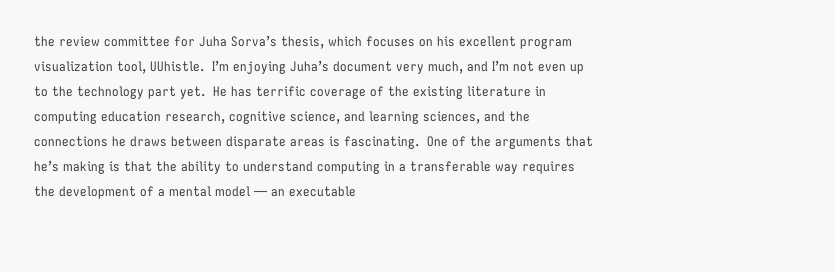the review committee for Juha Sorva’s thesis, which focuses on his excellent program visualization tool, UUhistle.  I’m enjoying Juha’s document very much, and I’m not even up to the technology part yet.  He has terrific coverage of the existing literature in computing education research, cognitive science, and learning sciences, and the connections he draws between disparate areas is fascinating.  One of the arguments that he’s making is that the ability to understand computing in a transferable way requires the development of a mental model — an executable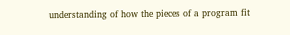understanding of how the pieces of a program fit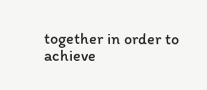together in order to achieve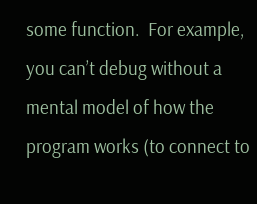some function.  For example, you can’t debug without a mental model of how the program works (to connect to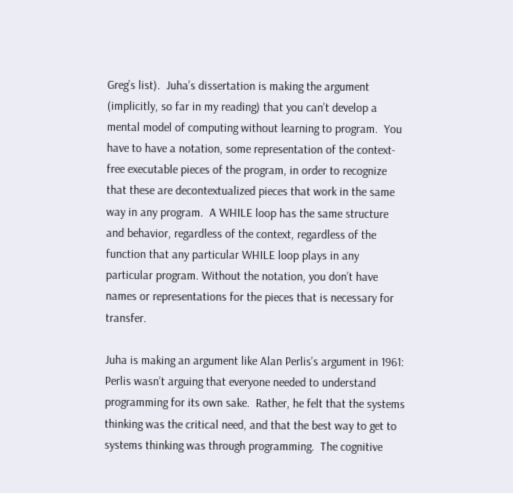Greg’s list).  Juha’s dissertation is making the argument (implicitly, so far in my reading) that you can’t develop a mental model of computing without learning to program.  You have to have a notation, some representation of the context-free executable pieces of the program, in order to recognize that these are decontextualized pieces that work in the same way in any program.  A WHILE loop has the same structure and behavior, regardless of the context, regardless of the function that any particular WHILE loop plays in any particular program. Without the notation, you don’t have names or representations for the pieces that is necessary for transfer.

Juha is making an argument like Alan Perlis’s argument in 1961: Perlis wasn’t arguing that everyone needed to understand programming for its own sake.  Rather, he felt that the systems thinking was the critical need, and that the best way to get to systems thinking was through programming.  The cognitive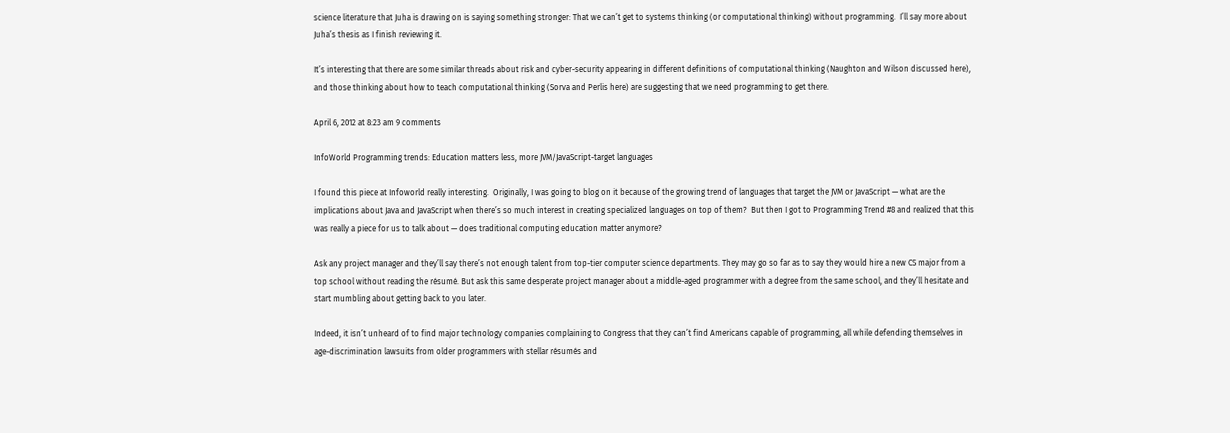science literature that Juha is drawing on is saying something stronger: That we can’t get to systems thinking (or computational thinking) without programming.  I’ll say more about Juha’s thesis as I finish reviewing it.

It’s interesting that there are some similar threads about risk and cyber-security appearing in different definitions of computational thinking (Naughton and Wilson discussed here), and those thinking about how to teach computational thinking (Sorva and Perlis here) are suggesting that we need programming to get there.

April 6, 2012 at 8:23 am 9 comments

InfoWorld Programming trends: Education matters less, more JVM/JavaScript-target languages

I found this piece at Infoworld really interesting.  Originally, I was going to blog on it because of the growing trend of languages that target the JVM or JavaScript — what are the implications about Java and JavaScript when there’s so much interest in creating specialized languages on top of them?  But then I got to Programming Trend #8 and realized that this was really a piece for us to talk about — does traditional computing education matter anymore?

Ask any project manager and they’ll say there’s not enough talent from top-tier computer science departments. They may go so far as to say they would hire a new CS major from a top school without reading the résumé. But ask this same desperate project manager about a middle-aged programmer with a degree from the same school, and they’ll hesitate and start mumbling about getting back to you later.

Indeed, it isn’t unheard of to find major technology companies complaining to Congress that they can’t find Americans capable of programming, all while defending themselves in age-discrimination lawsuits from older programmers with stellar résumés and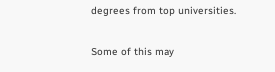degrees from top universities.

Some of this may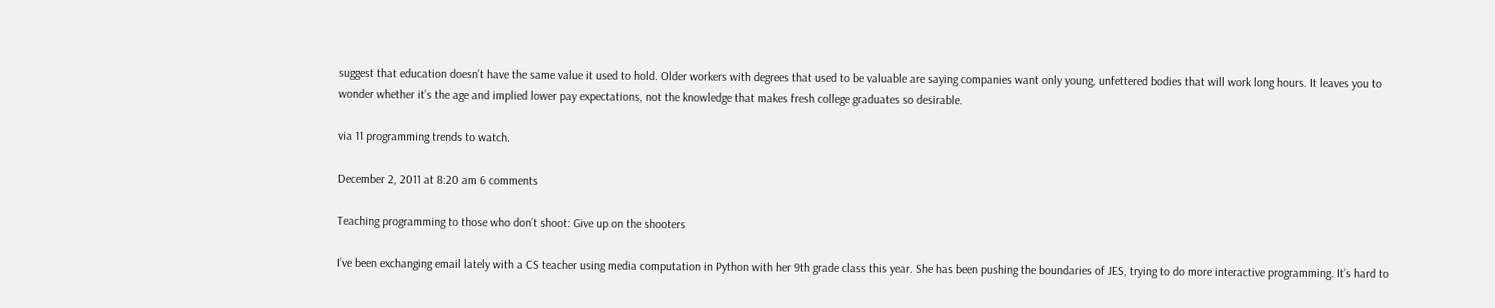suggest that education doesn’t have the same value it used to hold. Older workers with degrees that used to be valuable are saying companies want only young, unfettered bodies that will work long hours. It leaves you to wonder whether it’s the age and implied lower pay expectations, not the knowledge that makes fresh college graduates so desirable.

via 11 programming trends to watch.

December 2, 2011 at 8:20 am 6 comments

Teaching programming to those who don’t shoot: Give up on the shooters

I’ve been exchanging email lately with a CS teacher using media computation in Python with her 9th grade class this year. She has been pushing the boundaries of JES, trying to do more interactive programming. It’s hard to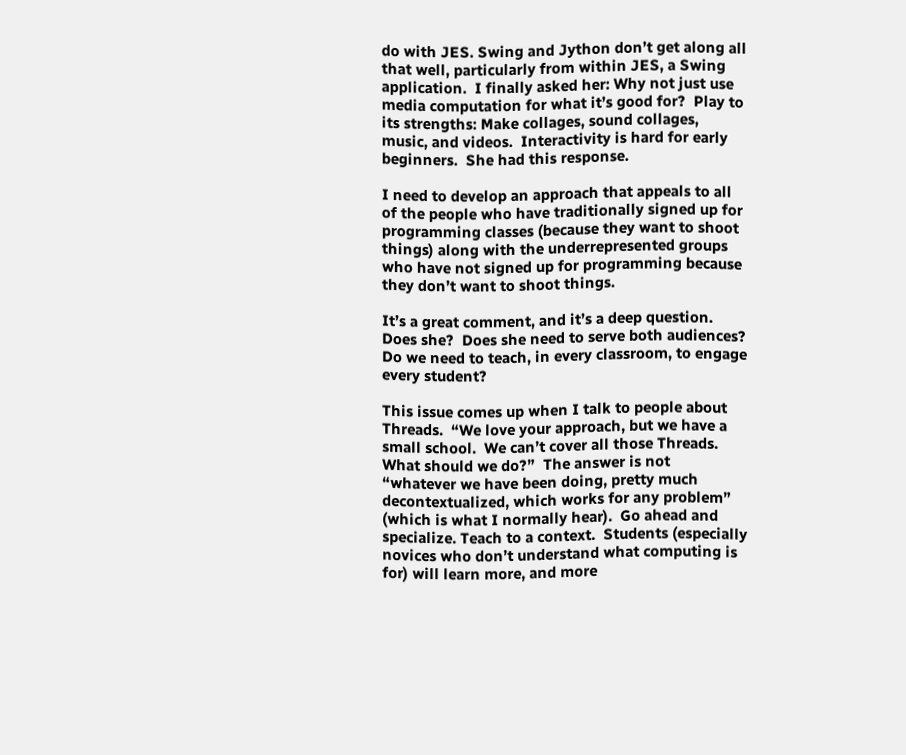do with JES. Swing and Jython don’t get along all that well, particularly from within JES, a Swing application.  I finally asked her: Why not just use media computation for what it’s good for?  Play to its strengths: Make collages, sound collages, music, and videos.  Interactivity is hard for early beginners.  She had this response.

I need to develop an approach that appeals to all of the people who have traditionally signed up for programming classes (because they want to shoot things) along with the underrepresented groups who have not signed up for programming because they don’t want to shoot things.

It’s a great comment, and it’s a deep question.  Does she?  Does she need to serve both audiences?  Do we need to teach, in every classroom, to engage every student?

This issue comes up when I talk to people about Threads.  “We love your approach, but we have a small school.  We can’t cover all those Threads.  What should we do?”  The answer is not “whatever we have been doing, pretty much decontextualized, which works for any problem” (which is what I normally hear).  Go ahead and specialize. Teach to a context.  Students (especially novices who don’t understand what computing is for) will learn more, and more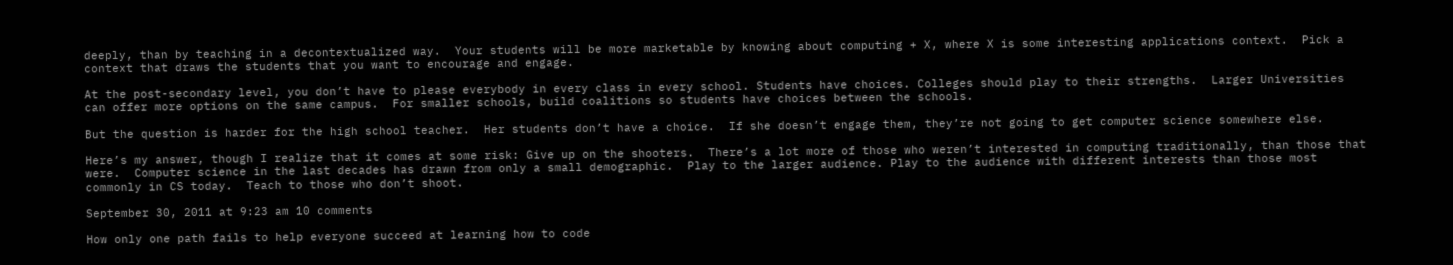deeply, than by teaching in a decontextualized way.  Your students will be more marketable by knowing about computing + X, where X is some interesting applications context.  Pick a context that draws the students that you want to encourage and engage.

At the post-secondary level, you don’t have to please everybody in every class in every school. Students have choices. Colleges should play to their strengths.  Larger Universities can offer more options on the same campus.  For smaller schools, build coalitions so students have choices between the schools.

But the question is harder for the high school teacher.  Her students don’t have a choice.  If she doesn’t engage them, they’re not going to get computer science somewhere else.

Here’s my answer, though I realize that it comes at some risk: Give up on the shooters.  There’s a lot more of those who weren’t interested in computing traditionally, than those that were.  Computer science in the last decades has drawn from only a small demographic.  Play to the larger audience. Play to the audience with different interests than those most commonly in CS today.  Teach to those who don’t shoot.

September 30, 2011 at 9:23 am 10 comments

How only one path fails to help everyone succeed at learning how to code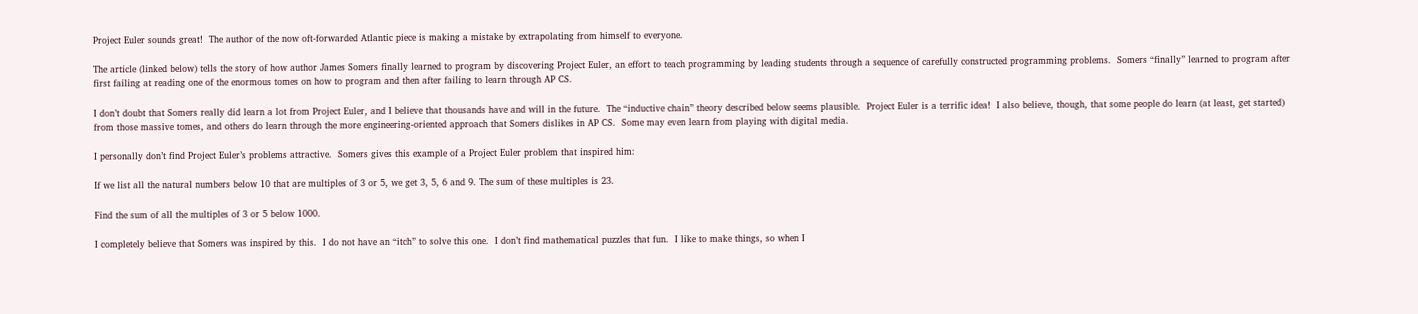Project Euler sounds great!  The author of the now oft-forwarded Atlantic piece is making a mistake by extrapolating from himself to everyone.

The article (linked below) tells the story of how author James Somers finally learned to program by discovering Project Euler, an effort to teach programming by leading students through a sequence of carefully constructed programming problems.  Somers “finally” learned to program after first failing at reading one of the enormous tomes on how to program and then after failing to learn through AP CS.

I don’t doubt that Somers really did learn a lot from Project Euler, and I believe that thousands have and will in the future.  The “inductive chain” theory described below seems plausible.  Project Euler is a terrific idea!  I also believe, though, that some people do learn (at least, get started) from those massive tomes, and others do learn through the more engineering-oriented approach that Somers dislikes in AP CS.  Some may even learn from playing with digital media.

I personally don’t find Project Euler’s problems attractive.  Somers gives this example of a Project Euler problem that inspired him:

If we list all the natural numbers below 10 that are multiples of 3 or 5, we get 3, 5, 6 and 9. The sum of these multiples is 23.

Find the sum of all the multiples of 3 or 5 below 1000.

I completely believe that Somers was inspired by this.  I do not have an “itch” to solve this one.  I don’t find mathematical puzzles that fun.  I like to make things, so when I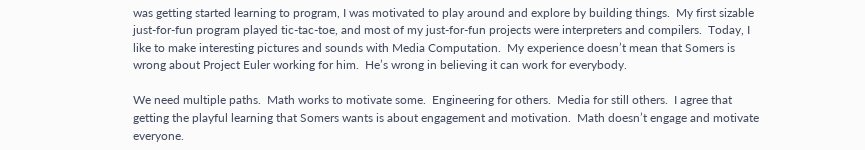was getting started learning to program, I was motivated to play around and explore by building things.  My first sizable just-for-fun program played tic-tac-toe, and most of my just-for-fun projects were interpreters and compilers.  Today, I like to make interesting pictures and sounds with Media Computation.  My experience doesn’t mean that Somers is wrong about Project Euler working for him.  He’s wrong in believing it can work for everybody.

We need multiple paths.  Math works to motivate some.  Engineering for others.  Media for still others.  I agree that getting the playful learning that Somers wants is about engagement and motivation.  Math doesn’t engage and motivate everyone.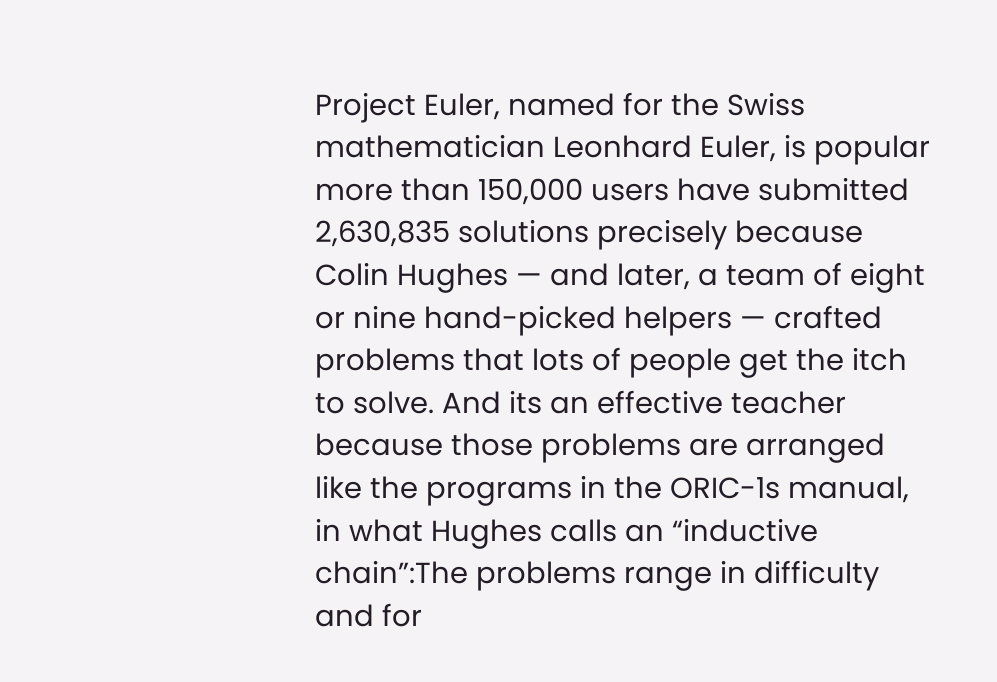Project Euler, named for the Swiss mathematician Leonhard Euler, is popular more than 150,000 users have submitted 2,630,835 solutions precisely because Colin Hughes — and later, a team of eight or nine hand-picked helpers — crafted problems that lots of people get the itch to solve. And its an effective teacher because those problems are arranged like the programs in the ORIC-1s manual, in what Hughes calls an “inductive chain”:The problems range in difficulty and for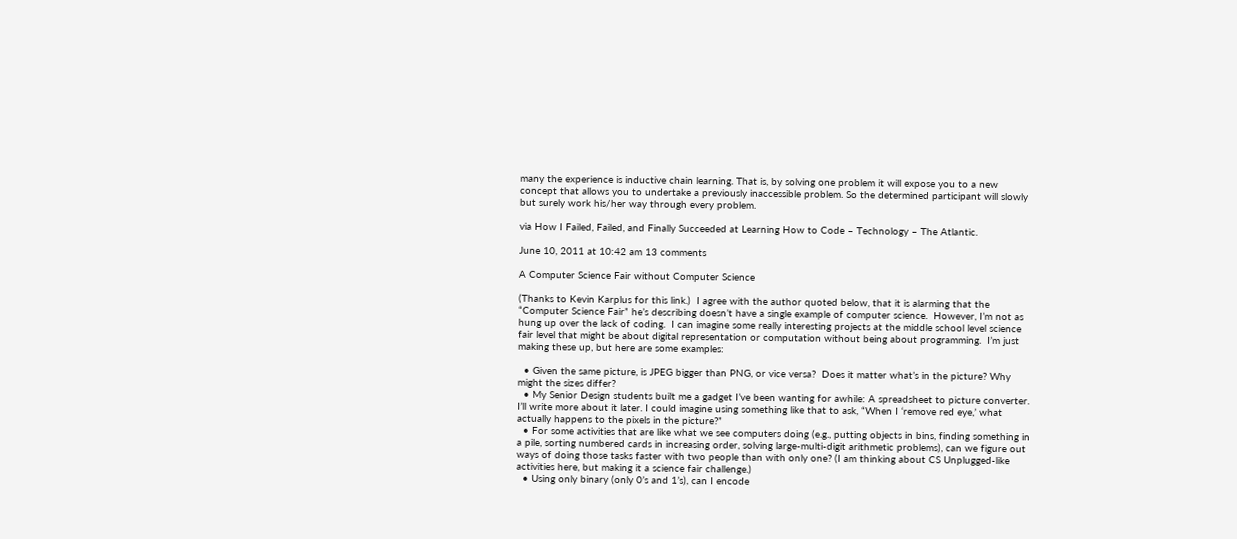many the experience is inductive chain learning. That is, by solving one problem it will expose you to a new concept that allows you to undertake a previously inaccessible problem. So the determined participant will slowly but surely work his/her way through every problem.

via How I Failed, Failed, and Finally Succeeded at Learning How to Code – Technology – The Atlantic.

June 10, 2011 at 10:42 am 13 comments

A Computer Science Fair without Computer Science

(Thanks to Kevin Karplus for this link.)  I agree with the author quoted below, that it is alarming that the “Computer Science Fair” he’s describing doesn’t have a single example of computer science.  However, I’m not as hung up over the lack of coding.  I can imagine some really interesting projects at the middle school level science fair level that might be about digital representation or computation without being about programming.  I’m just making these up, but here are some examples:

  • Given the same picture, is JPEG bigger than PNG, or vice versa?  Does it matter what’s in the picture? Why might the sizes differ?
  • My Senior Design students built me a gadget I’ve been wanting for awhile: A spreadsheet to picture converter.  I’ll write more about it later. I could imagine using something like that to ask, “When I ‘remove red eye,’ what actually happens to the pixels in the picture?”
  • For some activities that are like what we see computers doing (e.g., putting objects in bins, finding something in a pile, sorting numbered cards in increasing order, solving large-multi-digit arithmetic problems), can we figure out ways of doing those tasks faster with two people than with only one? (I am thinking about CS Unplugged-like activities here, but making it a science fair challenge.)
  • Using only binary (only 0’s and 1’s), can I encode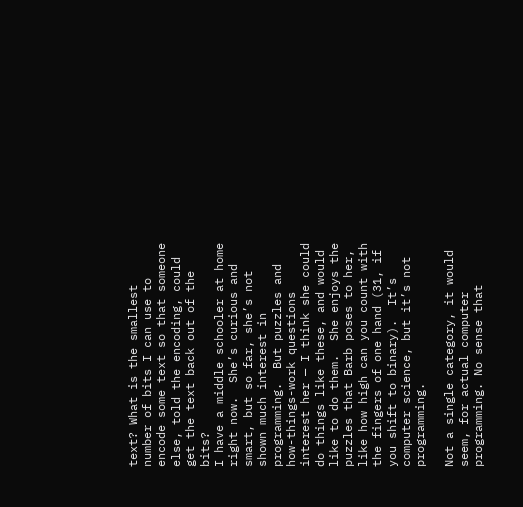text? What is the smallest number of bits I can use to encode some text so that someone else, told the encoding, could get the text back out of the bits?
I have a middle schooler at home right now.  She’s curious and smart, but so far, she’s not shown much interest in programming.  But puzzles and how-things-work questions interest her — I think she could do things like these, and would like to do them.  She enjoys the puzzles that Barb poses to her, like how high can you count with the fingers of one hand (31, if you shift to binary).  It’s computer science, but it’s not programming.

Not a single category, it would seem, for actual computer programming. No sense that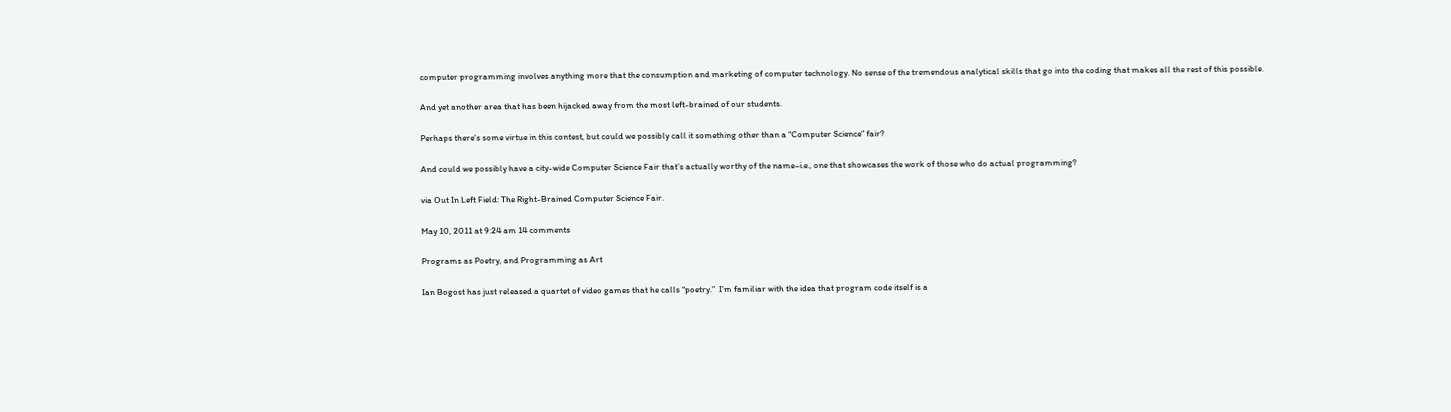computer programming involves anything more that the consumption and marketing of computer technology. No sense of the tremendous analytical skills that go into the coding that makes all the rest of this possible.

And yet another area that has been hijacked away from the most left-brained of our students.

Perhaps there’s some virtue in this contest, but could we possibly call it something other than a “Computer Science” fair?

And could we possibly have a city-wide Computer Science Fair that’s actually worthy of the name–i.e., one that showcases the work of those who do actual programming?

via Out In Left Field: The Right-Brained Computer Science Fair.

May 10, 2011 at 9:24 am 14 comments

Programs as Poetry, and Programming as Art

Ian Bogost has just released a quartet of video games that he calls “poetry.”  I’m familiar with the idea that program code itself is a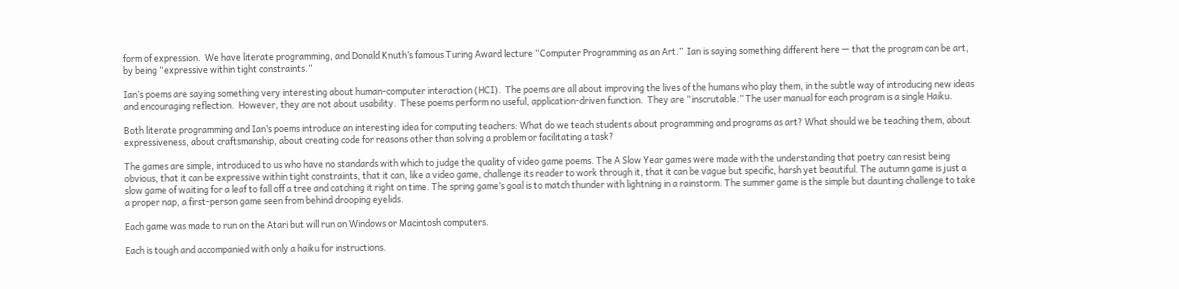form of expression.  We have literate programming, and Donald Knuth’s famous Turing Award lecture “Computer Programming as an Art.”  Ian is saying something different here — that the program can be art, by being “expressive within tight constraints.”

Ian’s poems are saying something very interesting about human-computer interaction (HCI).  The poems are all about improving the lives of the humans who play them, in the subtle way of introducing new ideas and encouraging reflection.  However, they are not about usability.  These poems perform no useful, application-driven function.  They are “inscrutable.” The user manual for each program is a single Haiku.

Both literate programming and Ian’s poems introduce an interesting idea for computing teachers: What do we teach students about programming and programs as art? What should we be teaching them, about expressiveness, about craftsmanship, about creating code for reasons other than solving a problem or facilitating a task?

The games are simple, introduced to us who have no standards with which to judge the quality of video game poems. The A Slow Year games were made with the understanding that poetry can resist being obvious, that it can be expressive within tight constraints, that it can, like a video game, challenge its reader to work through it, that it can be vague but specific, harsh yet beautiful. The autumn game is just a slow game of waiting for a leaf to fall off a tree and catching it right on time. The spring game’s goal is to match thunder with lightning in a rainstorm. The summer game is the simple but daunting challenge to take a proper nap, a first-person game seen from behind drooping eyelids.

Each game was made to run on the Atari but will run on Windows or Macintosh computers.

Each is tough and accompanied with only a haiku for instructions.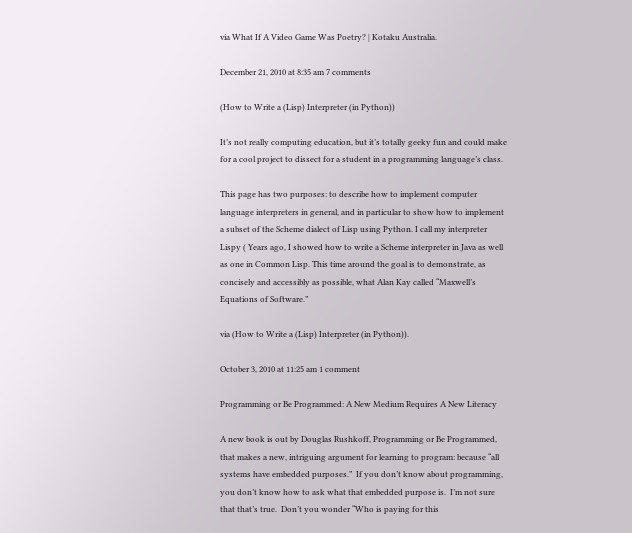via What If A Video Game Was Poetry? | Kotaku Australia.

December 21, 2010 at 8:35 am 7 comments

(How to Write a (Lisp) Interpreter (in Python))

It’s not really computing education, but it’s totally geeky fun and could make for a cool project to dissect for a student in a programming language’s class.

This page has two purposes: to describe how to implement computer language interpreters in general, and in particular to show how to implement a subset of the Scheme dialect of Lisp using Python. I call my interpreter Lispy ( Years ago, I showed how to write a Scheme interpreter in Java as well as one in Common Lisp. This time around the goal is to demonstrate, as concisely and accessibly as possible, what Alan Kay called “Maxwell’s Equations of Software.”

via (How to Write a (Lisp) Interpreter (in Python)).

October 3, 2010 at 11:25 am 1 comment

Programming or Be Programmed: A New Medium Requires A New Literacy

A new book is out by Douglas Rushkoff, Programming or Be Programmed, that makes a new, intriguing argument for learning to program: because “all systems have embedded purposes.”  If you don’t know about programming, you don’t know how to ask what that embedded purpose is.  I’m not sure that that’s true.  Don’t you wonder “Who is paying for this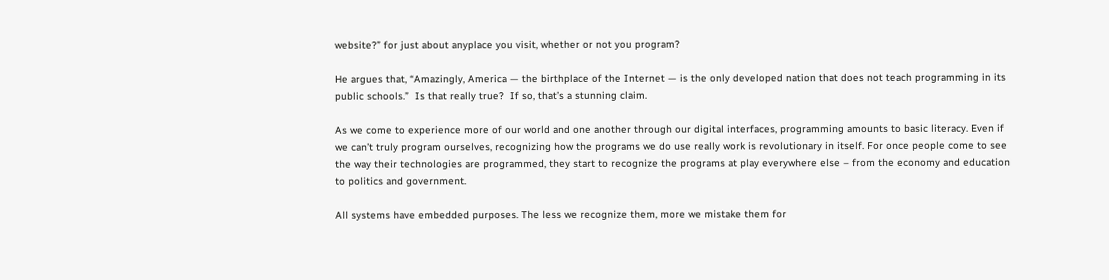website?” for just about anyplace you visit, whether or not you program?

He argues that, “Amazingly, America — the birthplace of the Internet — is the only developed nation that does not teach programming in its public schools.”  Is that really true?  If so, that’s a stunning claim.

As we come to experience more of our world and one another through our digital interfaces, programming amounts to basic literacy. Even if we can’t truly program ourselves, recognizing how the programs we do use really work is revolutionary in itself. For once people come to see the way their technologies are programmed, they start to recognize the programs at play everywhere else – from the economy and education to politics and government.

All systems have embedded purposes. The less we recognize them, more we mistake them for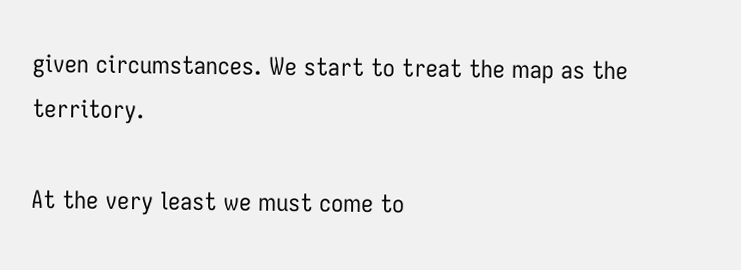given circumstances. We start to treat the map as the territory.

At the very least we must come to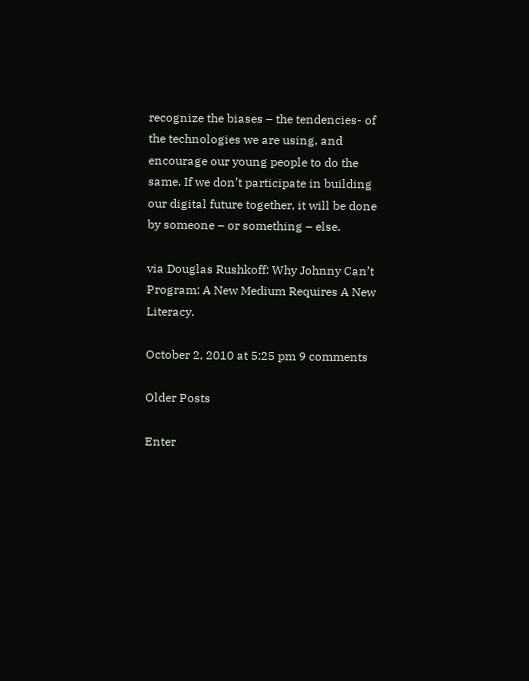recognize the biases – the tendencies- of the technologies we are using, and encourage our young people to do the same. If we don’t participate in building our digital future together, it will be done by someone – or something – else.

via Douglas Rushkoff: Why Johnny Can’t Program: A New Medium Requires A New Literacy.

October 2, 2010 at 5:25 pm 9 comments

Older Posts

Enter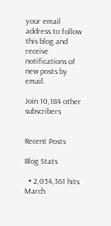your email address to follow this blog and receive notifications of new posts by email.

Join 10,184 other subscribers


Recent Posts

Blog Stats

  • 2,054,361 hits
March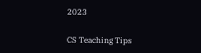2023

CS Teaching Tips